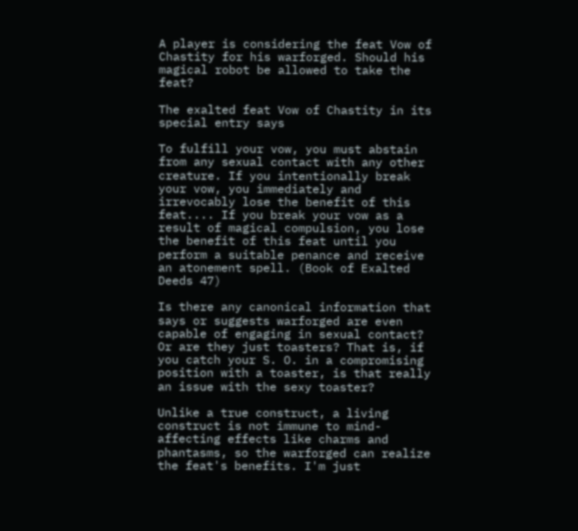A player is considering the feat Vow of Chastity for his warforged. Should his magical robot be allowed to take the feat?

The exalted feat Vow of Chastity in its special entry says

To fulfill your vow, you must abstain from any sexual contact with any other creature. If you intentionally break your vow, you immediately and irrevocably lose the benefit of this feat.... If you break your vow as a result of magical compulsion, you lose the benefit of this feat until you perform a suitable penance and receive an atonement spell. (Book of Exalted Deeds 47)

Is there any canonical information that says or suggests warforged are even capable of engaging in sexual contact? Or are they just toasters? That is, if you catch your S. O. in a compromising position with a toaster, is that really an issue with the sexy toaster?

Unlike a true construct, a living construct is not immune to mind-affecting effects like charms and phantasms, so the warforged can realize the feat's benefits. I'm just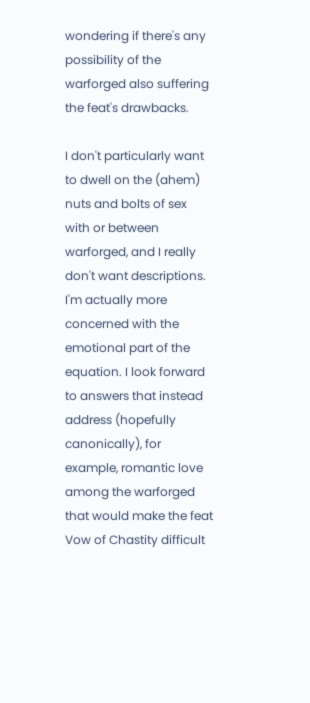wondering if there's any possibility of the warforged also suffering the feat's drawbacks.

I don't particularly want to dwell on the (ahem) nuts and bolts of sex with or between warforged, and I really don't want descriptions. I'm actually more concerned with the emotional part of the equation. I look forward to answers that instead address (hopefully canonically), for example, romantic love among the warforged that would make the feat Vow of Chastity difficult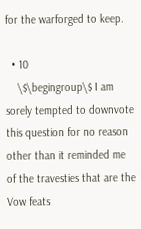for the warforged to keep.

  • 10
    \$\begingroup\$ I am sorely tempted to downvote this question for no reason other than it reminded me of the travesties that are the Vow feats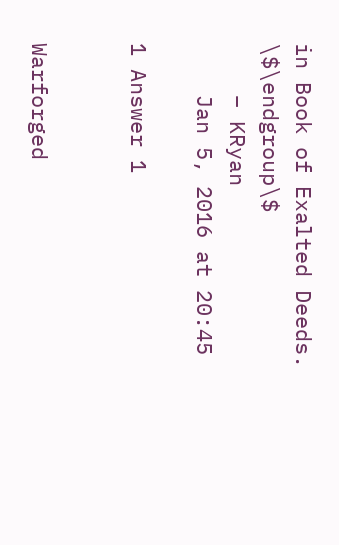in Book of Exalted Deeds. \$\endgroup\$
    – KRyan
    Jan 5, 2016 at 20:45

1 Answer 1


Warforged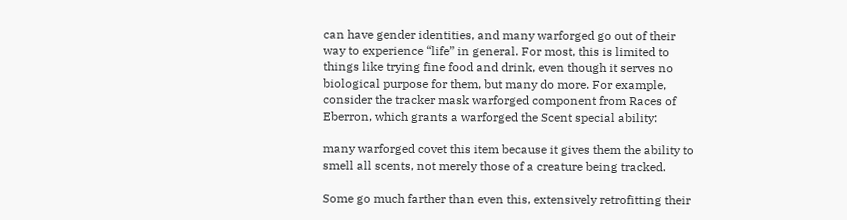can have gender identities, and many warforged go out of their way to experience “life” in general. For most, this is limited to things like trying fine food and drink, even though it serves no biological purpose for them, but many do more. For example, consider the tracker mask warforged component from Races of Eberron, which grants a warforged the Scent special ability:

many warforged covet this item because it gives them the ability to smell all scents, not merely those of a creature being tracked.

Some go much farther than even this, extensively retrofitting their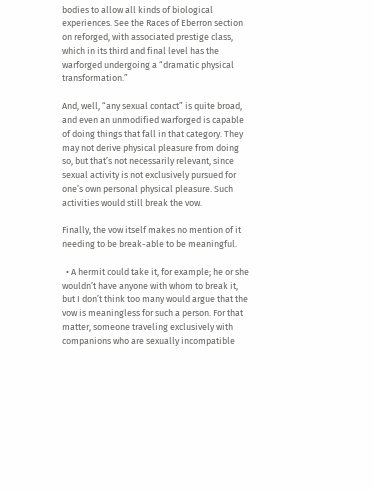bodies to allow all kinds of biological experiences. See the Races of Eberron section on reforged, with associated prestige class, which in its third and final level has the warforged undergoing a “dramatic physical transformation.”

And, well, “any sexual contact” is quite broad, and even an unmodified warforged is capable of doing things that fall in that category. They may not derive physical pleasure from doing so, but that’s not necessarily relevant, since sexual activity is not exclusively pursued for one’s own personal physical pleasure. Such activities would still break the vow.

Finally, the vow itself makes no mention of it needing to be break-able to be meaningful.

  • A hermit could take it, for example; he or she wouldn’t have anyone with whom to break it, but I don’t think too many would argue that the vow is meaningless for such a person. For that matter, someone traveling exclusively with companions who are sexually incompatible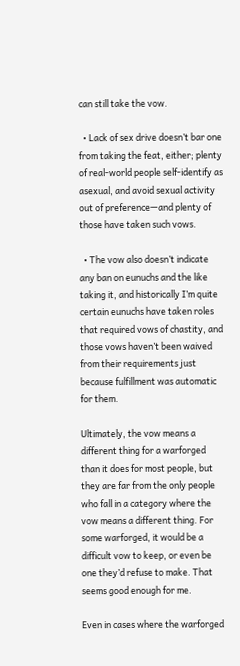can still take the vow.

  • Lack of sex drive doesn’t bar one from taking the feat, either; plenty of real-world people self-identify as asexual, and avoid sexual activity out of preference—and plenty of those have taken such vows.

  • The vow also doesn’t indicate any ban on eunuchs and the like taking it, and historically I’m quite certain eunuchs have taken roles that required vows of chastity, and those vows haven’t been waived from their requirements just because fulfillment was automatic for them.

Ultimately, the vow means a different thing for a warforged than it does for most people, but they are far from the only people who fall in a category where the vow means a different thing. For some warforged, it would be a difficult vow to keep, or even be one they’d refuse to make. That seems good enough for me.

Even in cases where the warforged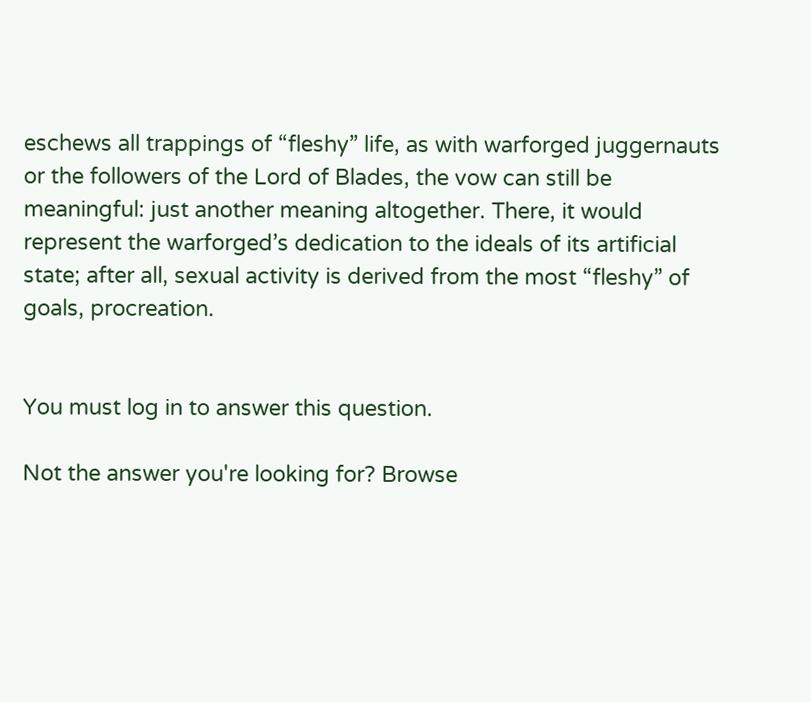eschews all trappings of “fleshy” life, as with warforged juggernauts or the followers of the Lord of Blades, the vow can still be meaningful: just another meaning altogether. There, it would represent the warforged’s dedication to the ideals of its artificial state; after all, sexual activity is derived from the most “fleshy” of goals, procreation.


You must log in to answer this question.

Not the answer you're looking for? Browse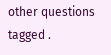other questions tagged .